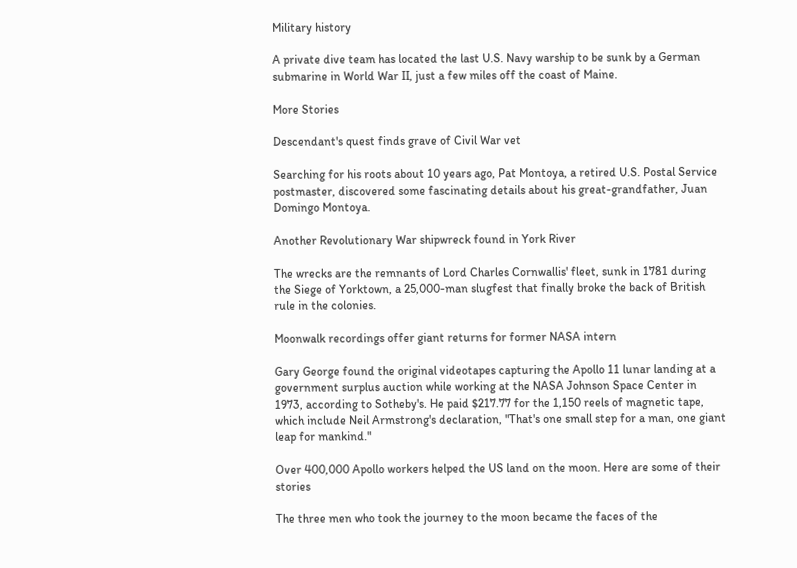Military history

A private dive team has located the last U.S. Navy warship to be sunk by a German submarine in World War II, just a few miles off the coast of Maine.

More Stories

Descendant's quest finds grave of Civil War vet

Searching for his roots about 10 years ago, Pat Montoya, a retired U.S. Postal Service postmaster, discovered some fascinating details about his great-grandfather, Juan Domingo Montoya.

Another Revolutionary War shipwreck found in York River

The wrecks are the remnants of Lord Charles Cornwallis' fleet, sunk in 1781 during the Siege of Yorktown, a 25,000-man slugfest that finally broke the back of British rule in the colonies.

Moonwalk recordings offer giant returns for former NASA intern

Gary George found the original videotapes capturing the Apollo 11 lunar landing at a government surplus auction while working at the NASA Johnson Space Center in 1973, according to Sotheby's. He paid $217.77 for the 1,150 reels of magnetic tape, which include Neil Armstrong's declaration, "That's one small step for a man, one giant leap for mankind."

Over 400,000 Apollo workers helped the US land on the moon. Here are some of their stories

The three men who took the journey to the moon became the faces of the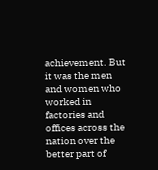achievement. But it was the men and women who worked in factories and offices across the nation over the better part of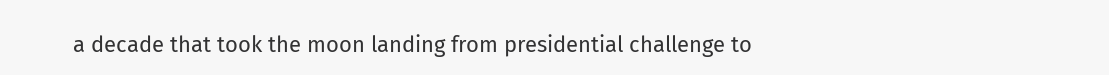a decade that took the moon landing from presidential challenge to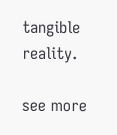tangible reality.

see more